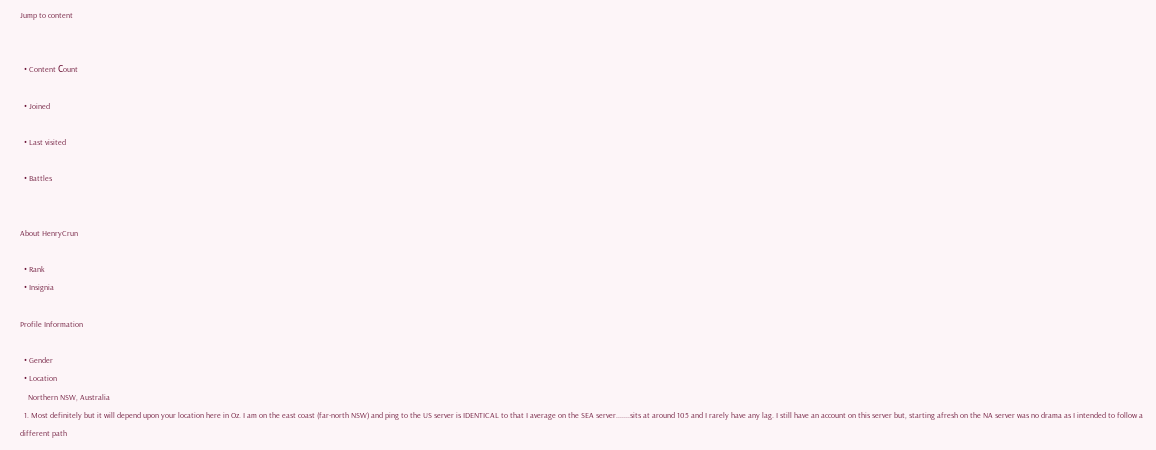Jump to content


  • Content Сount

  • Joined

  • Last visited

  • Battles


About HenryCrun

  • Rank
  • Insignia

Profile Information

  • Gender
  • Location
    Northern NSW, Australia
  1. Most definitely but it will depend upon your location here in Oz. I am on the east coast (far-north NSW) and ping to the US server is IDENTICAL to that I average on the SEA server.......sits at around 105 and I rarely have any lag. I still have an account on this server but, starting afresh on the NA server was no drama as I intended to follow a different path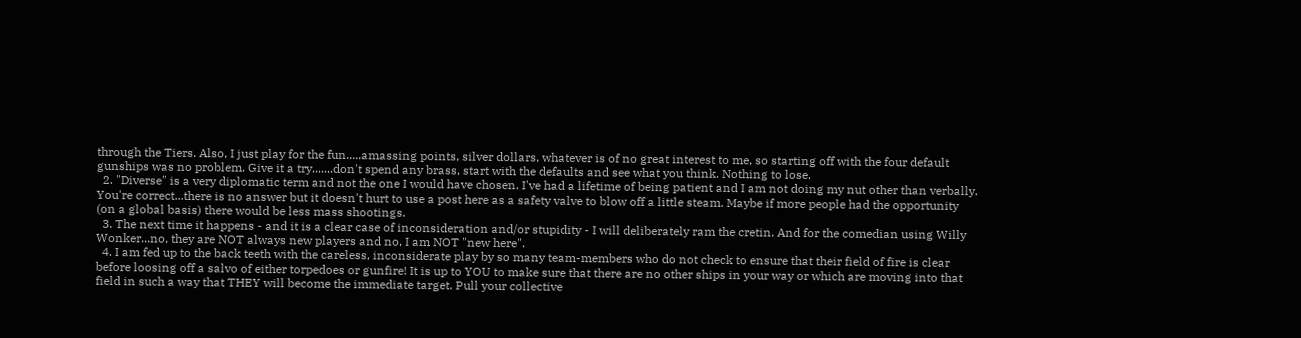through the Tiers. Also, I just play for the fun.....amassing points, silver dollars, whatever is of no great interest to me, so starting off with the four default gunships was no problem. Give it a try.......don't spend any brass, start with the defaults and see what you think. Nothing to lose.
  2. "Diverse" is a very diplomatic term and not the one I would have chosen. I've had a lifetime of being patient and I am not doing my nut other than verbally. You're correct...there is no answer but it doesn't hurt to use a post here as a safety valve to blow off a little steam. Maybe if more people had the opportunity (on a global basis) there would be less mass shootings.
  3. The next time it happens - and it is a clear case of inconsideration and/or stupidity - I will deliberately ram the cretin. And for the comedian using Willy Wonker...no, they are NOT always new players and no, I am NOT "new here".
  4. I am fed up to the back teeth with the careless, inconsiderate play by so many team-members who do not check to ensure that their field of fire is clear before loosing off a salvo of either torpedoes or gunfire! It is up to YOU to make sure that there are no other ships in your way or which are moving into that field in such a way that THEY will become the immediate target. Pull your collective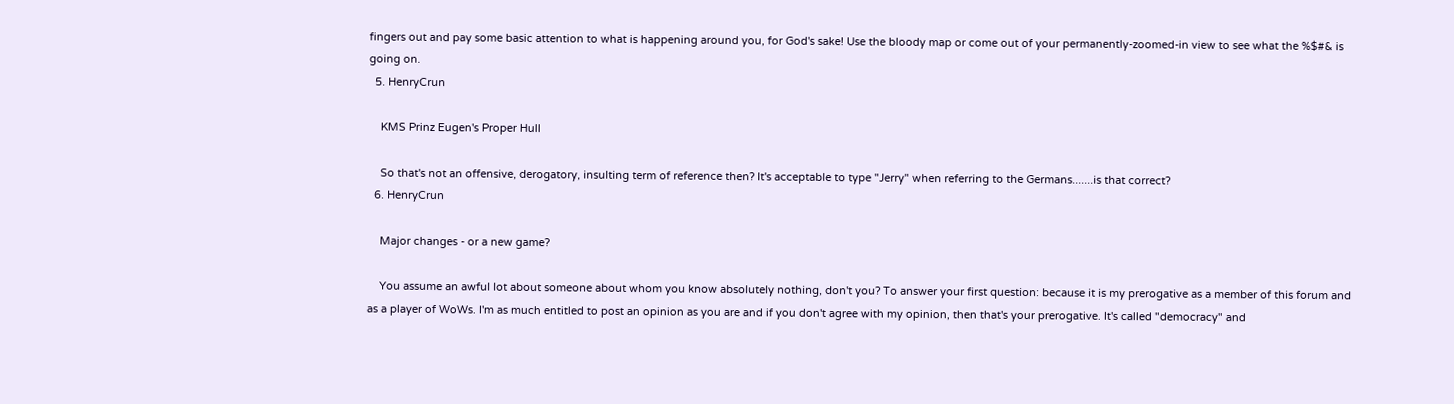fingers out and pay some basic attention to what is happening around you, for God's sake! Use the bloody map or come out of your permanently-zoomed-in view to see what the %$#& is going on.
  5. HenryCrun

    KMS Prinz Eugen's Proper Hull

    So that's not an offensive, derogatory, insulting term of reference then? It's acceptable to type "Jerry" when referring to the Germans.......is that correct?
  6. HenryCrun

    Major changes - or a new game?

    You assume an awful lot about someone about whom you know absolutely nothing, don't you? To answer your first question: because it is my prerogative as a member of this forum and as a player of WoWs. I'm as much entitled to post an opinion as you are and if you don't agree with my opinion, then that's your prerogative. It's called "democracy" and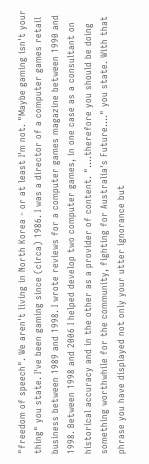"freedom of speech". We aren't living in North Korea - or at least I'm not. "Maybe gaming isn't your thing" you state. I've been gaming since (circa) 1986. I was a director of a computer games retail business between 1989 and 1998. I wrote reviews for a computer games magazine between 1990 and 1998. Between 1998 and 2006 I helped develop two computer games, in one case as a consultant on historical accuracy and in the other as a provider of content. "....therefore you should be doing something worthwhile for the community, fighting for Australia's Future...." you state. With that phrase you have displayed not only your utter ignorance but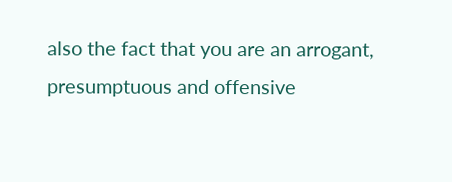also the fact that you are an arrogant, presumptuous and offensive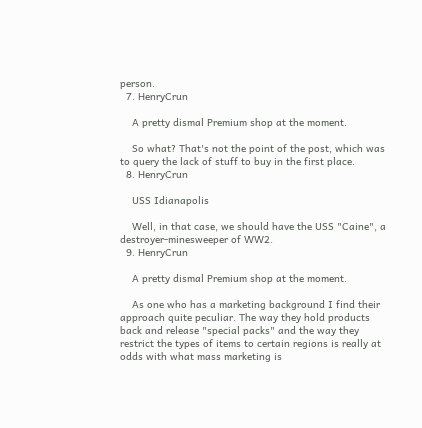person.
  7. HenryCrun

    A pretty dismal Premium shop at the moment.

    So what? That's not the point of the post, which was to query the lack of stuff to buy in the first place.
  8. HenryCrun

    USS Idianapolis

    Well, in that case, we should have the USS "Caine", a destroyer-minesweeper of WW2.
  9. HenryCrun

    A pretty dismal Premium shop at the moment.

    As one who has a marketing background I find their approach quite peculiar. The way they hold products back and release "special packs" and the way they restrict the types of items to certain regions is really at odds with what mass marketing is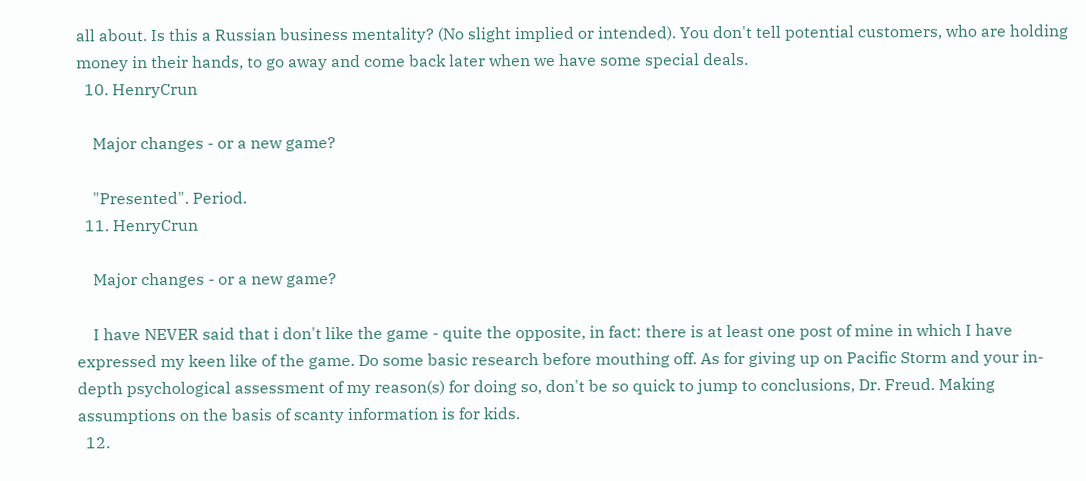all about. Is this a Russian business mentality? (No slight implied or intended). You don't tell potential customers, who are holding money in their hands, to go away and come back later when we have some special deals.
  10. HenryCrun

    Major changes - or a new game?

    "Presented". Period.
  11. HenryCrun

    Major changes - or a new game?

    I have NEVER said that i don't like the game - quite the opposite, in fact: there is at least one post of mine in which I have expressed my keen like of the game. Do some basic research before mouthing off. As for giving up on Pacific Storm and your in-depth psychological assessment of my reason(s) for doing so, don't be so quick to jump to conclusions, Dr. Freud. Making assumptions on the basis of scanty information is for kids.
  12.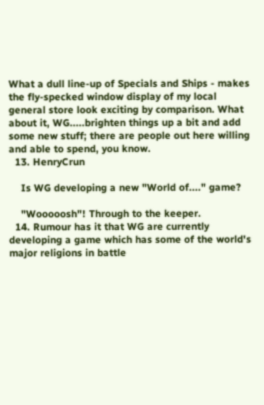What a dull line-up of Specials and Ships - makes the fly-specked window display of my local general store look exciting by comparison. What about it, WG.....brighten things up a bit and add some new stuff; there are people out here willing and able to spend, you know.
  13. HenryCrun

    Is WG developing a new "World of...." game?

    "Wooooosh"! Through to the keeper.
  14. Rumour has it that WG are currently developing a game which has some of the world's major religions in battle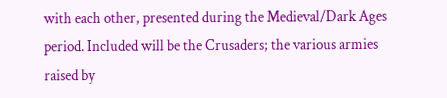with each other, presented during the Medieval/Dark Ages period. Included will be the Crusaders; the various armies raised by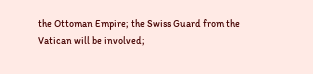the Ottoman Empire; the Swiss Guard from the Vatican will be involved;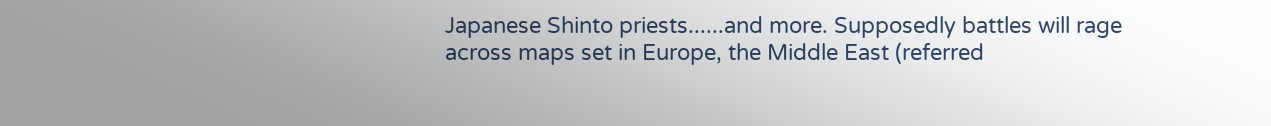Japanese Shinto priests......and more. Supposedly battles will rage across maps set in Europe, the Middle East (referred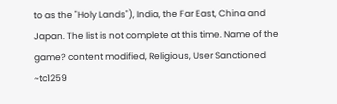to as the "Holy Lands"), India, the Far East, China and Japan. The list is not complete at this time. Name of the game? content modified, Religious, User Sanctioned ~tc1259